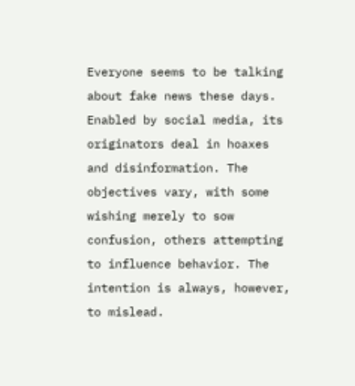Everyone seems to be talking about fake news these days. Enabled by social media, its originators deal in hoaxes and disinformation. The objectives vary, with some wishing merely to sow confusion, others attempting to influence behavior. The intention is always, however, to mislead.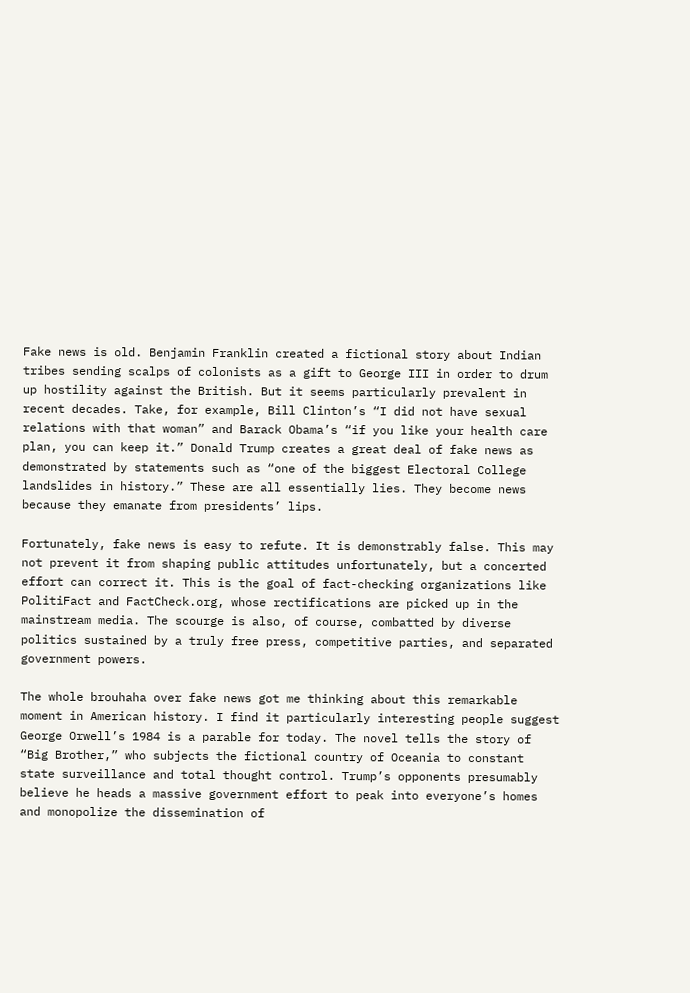Fake news is old. Benjamin Franklin created a fictional story about Indian tribes sending scalps of colonists as a gift to George III in order to drum up hostility against the British. But it seems particularly prevalent in recent decades. Take, for example, Bill Clinton’s “I did not have sexual relations with that woman” and Barack Obama’s “if you like your health care plan, you can keep it.” Donald Trump creates a great deal of fake news as demonstrated by statements such as “one of the biggest Electoral College landslides in history.” These are all essentially lies. They become news because they emanate from presidents’ lips.

Fortunately, fake news is easy to refute. It is demonstrably false. This may not prevent it from shaping public attitudes unfortunately, but a concerted effort can correct it. This is the goal of fact-checking organizations like PolitiFact and FactCheck.org, whose rectifications are picked up in the mainstream media. The scourge is also, of course, combatted by diverse politics sustained by a truly free press, competitive parties, and separated government powers.

The whole brouhaha over fake news got me thinking about this remarkable moment in American history. I find it particularly interesting people suggest George Orwell’s 1984 is a parable for today. The novel tells the story of “Big Brother,” who subjects the fictional country of Oceania to constant state surveillance and total thought control. Trump’s opponents presumably believe he heads a massive government effort to peak into everyone’s homes and monopolize the dissemination of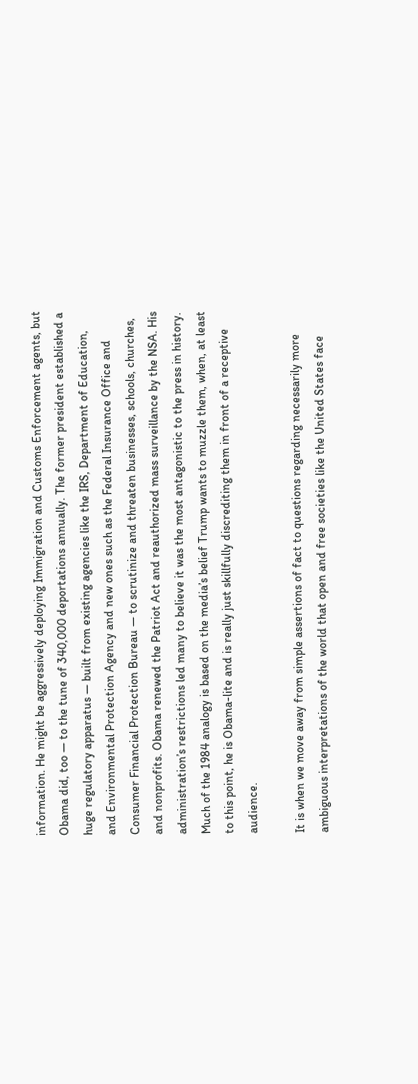information. He might be aggressively deploying Immigration and Customs Enforcement agents, but Obama did, too — to the tune of 340,000 deportations annually. The former president established a huge regulatory apparatus — built from existing agencies like the IRS, Department of Education, and Environmental Protection Agency and new ones such as the Federal Insurance Office and Consumer Financial Protection Bureau — to scrutinize and threaten businesses, schools, churches, and nonprofits. Obama renewed the Patriot Act and reauthorized mass surveillance by the NSA. His administration’s restrictions led many to believe it was the most antagonistic to the press in history. Much of the 1984 analogy is based on the media’s belief Trump wants to muzzle them, when, at least to this point, he is Obama-lite and is really just skillfully discrediting them in front of a receptive audience.

It is when we move away from simple assertions of fact to questions regarding necessarily more ambiguous interpretations of the world that open and free societies like the United States face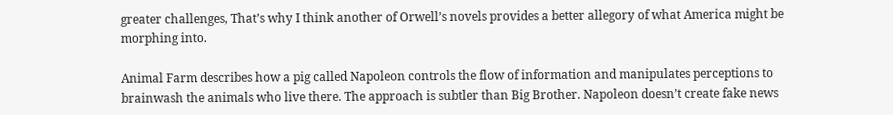greater challenges, That’s why I think another of Orwell’s novels provides a better allegory of what America might be morphing into.

Animal Farm describes how a pig called Napoleon controls the flow of information and manipulates perceptions to brainwash the animals who live there. The approach is subtler than Big Brother. Napoleon doesn’t create fake news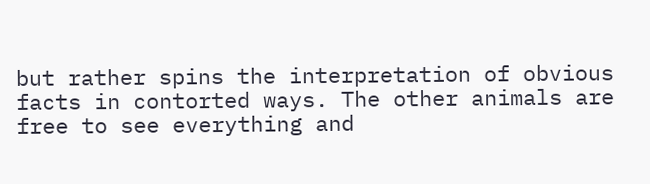but rather spins the interpretation of obvious facts in contorted ways. The other animals are free to see everything and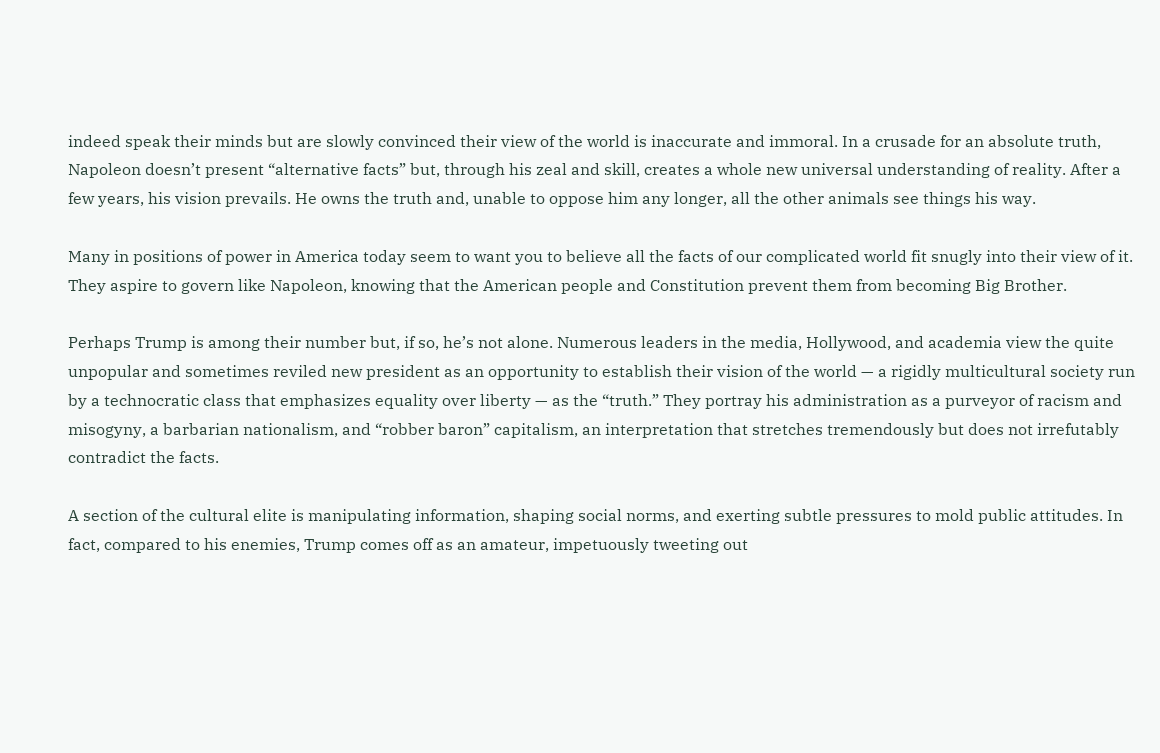indeed speak their minds but are slowly convinced their view of the world is inaccurate and immoral. In a crusade for an absolute truth, Napoleon doesn’t present “alternative facts” but, through his zeal and skill, creates a whole new universal understanding of reality. After a few years, his vision prevails. He owns the truth and, unable to oppose him any longer, all the other animals see things his way.

Many in positions of power in America today seem to want you to believe all the facts of our complicated world fit snugly into their view of it. They aspire to govern like Napoleon, knowing that the American people and Constitution prevent them from becoming Big Brother.

Perhaps Trump is among their number but, if so, he’s not alone. Numerous leaders in the media, Hollywood, and academia view the quite unpopular and sometimes reviled new president as an opportunity to establish their vision of the world — a rigidly multicultural society run by a technocratic class that emphasizes equality over liberty — as the “truth.” They portray his administration as a purveyor of racism and misogyny, a barbarian nationalism, and “robber baron” capitalism, an interpretation that stretches tremendously but does not irrefutably contradict the facts.

A section of the cultural elite is manipulating information, shaping social norms, and exerting subtle pressures to mold public attitudes. In fact, compared to his enemies, Trump comes off as an amateur, impetuously tweeting out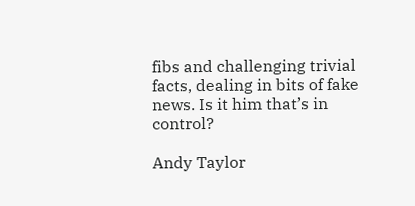fibs and challenging trivial facts, dealing in bits of fake news. Is it him that’s in control?

Andy Taylor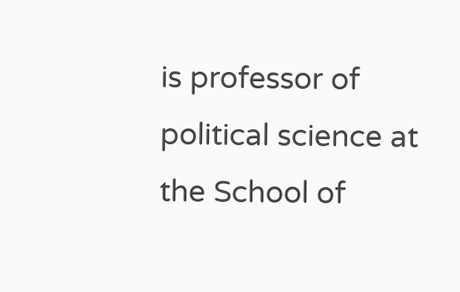is professor of political science at the School of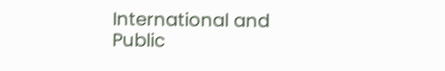International and Public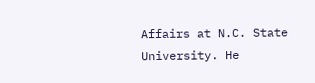Affairs at N.C. State University. He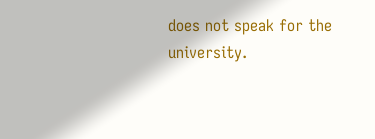does not speak for the university.